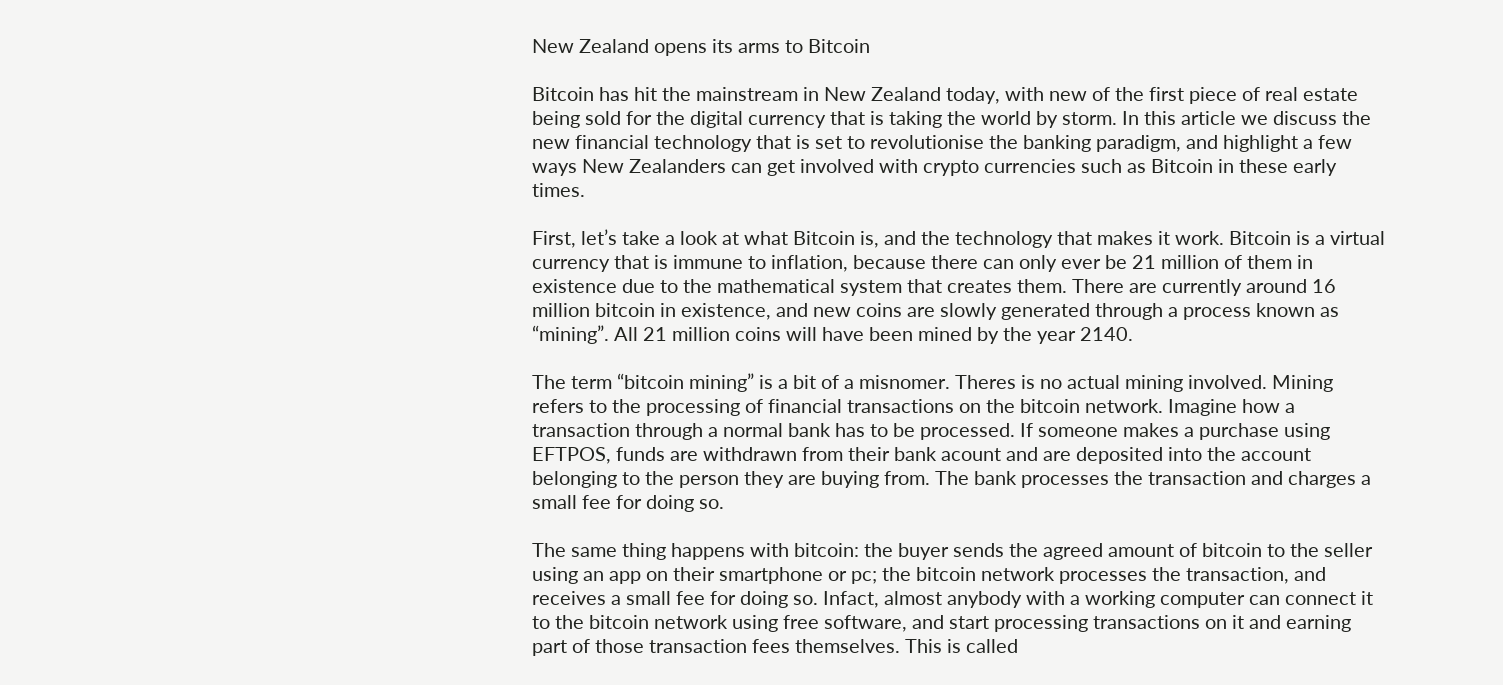New Zealand opens its arms to Bitcoin

Bitcoin has hit the mainstream in New Zealand today, with new of the first piece of real estate being sold for the digital currency that is taking the world by storm. In this article we discuss the new financial technology that is set to revolutionise the banking paradigm, and highlight a few ways New Zealanders can get involved with crypto currencies such as Bitcoin in these early times.

First, let’s take a look at what Bitcoin is, and the technology that makes it work. Bitcoin is a virtual currency that is immune to inflation, because there can only ever be 21 million of them in existence due to the mathematical system that creates them. There are currently around 16 million bitcoin in existence, and new coins are slowly generated through a process known as “mining”. All 21 million coins will have been mined by the year 2140.

The term “bitcoin mining” is a bit of a misnomer. Theres is no actual mining involved. Mining refers to the processing of financial transactions on the bitcoin network. Imagine how a transaction through a normal bank has to be processed. If someone makes a purchase using EFTPOS, funds are withdrawn from their bank acount and are deposited into the account belonging to the person they are buying from. The bank processes the transaction and charges a small fee for doing so.

The same thing happens with bitcoin: the buyer sends the agreed amount of bitcoin to the seller using an app on their smartphone or pc; the bitcoin network processes the transaction, and receives a small fee for doing so. Infact, almost anybody with a working computer can connect it to the bitcoin network using free software, and start processing transactions on it and earning part of those transaction fees themselves. This is called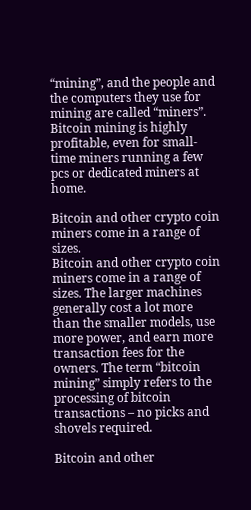“mining”, and the people and the computers they use for mining are called “miners”. Bitcoin mining is highly profitable, even for small-time miners running a few pcs or dedicated miners at home.

Bitcoin and other crypto coin miners come in a range of sizes.
Bitcoin and other crypto coin miners come in a range of sizes. The larger machines generally cost a lot more than the smaller models, use more power, and earn more transaction fees for the owners. The term “bitcoin mining” simply refers to the processing of bitcoin transactions – no picks and shovels required.

Bitcoin and other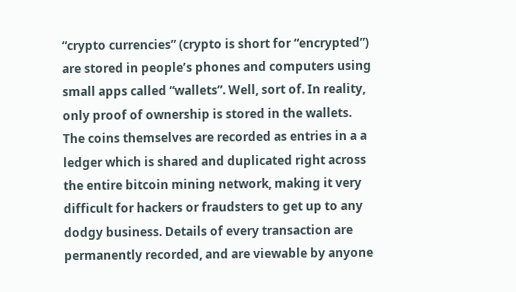“crypto currencies” (crypto is short for “encrypted”) are stored in people’s phones and computers using small apps called “wallets”. Well, sort of. In reality, only proof of ownership is stored in the wallets. The coins themselves are recorded as entries in a a ledger which is shared and duplicated right across the entire bitcoin mining network, making it very difficult for hackers or fraudsters to get up to any dodgy business. Details of every transaction are permanently recorded, and are viewable by anyone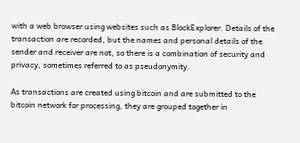with a web browser using websites such as BlockExplorer. Details of the transaction are recorded, but the names and personal details of the sender and receiver are not, so there is a combination of security and privacy, sometimes referred to as pseudonymity.

As transactions are created using bitcoin and are submitted to the bitcoin network for processing, they are grouped together in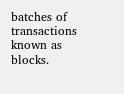batches of transactions known as blocks.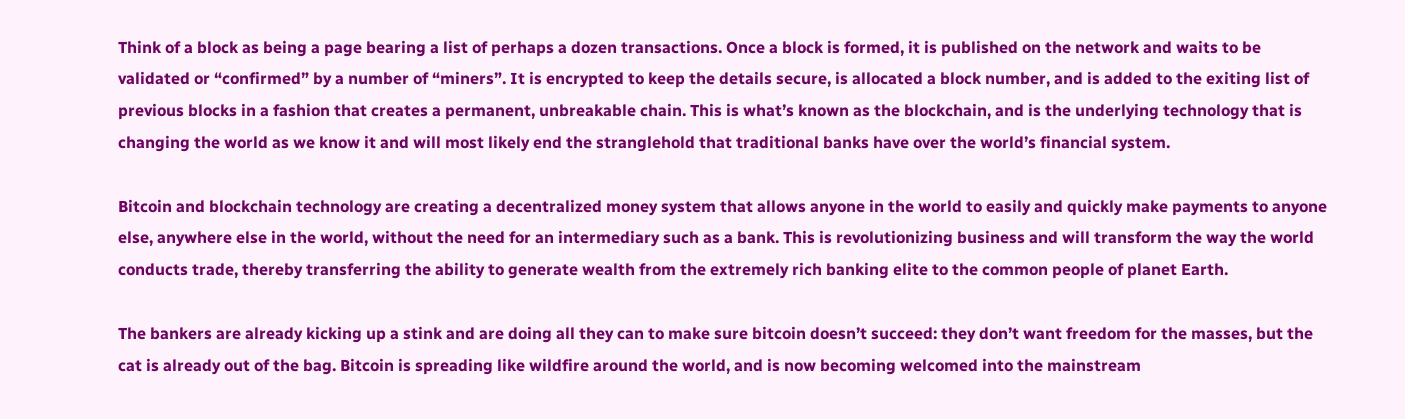Think of a block as being a page bearing a list of perhaps a dozen transactions. Once a block is formed, it is published on the network and waits to be validated or “confirmed” by a number of “miners”. It is encrypted to keep the details secure, is allocated a block number, and is added to the exiting list of previous blocks in a fashion that creates a permanent, unbreakable chain. This is what’s known as the blockchain, and is the underlying technology that is changing the world as we know it and will most likely end the stranglehold that traditional banks have over the world’s financial system.

Bitcoin and blockchain technology are creating a decentralized money system that allows anyone in the world to easily and quickly make payments to anyone else, anywhere else in the world, without the need for an intermediary such as a bank. This is revolutionizing business and will transform the way the world conducts trade, thereby transferring the ability to generate wealth from the extremely rich banking elite to the common people of planet Earth.

The bankers are already kicking up a stink and are doing all they can to make sure bitcoin doesn’t succeed: they don’t want freedom for the masses, but the cat is already out of the bag. Bitcoin is spreading like wildfire around the world, and is now becoming welcomed into the mainstream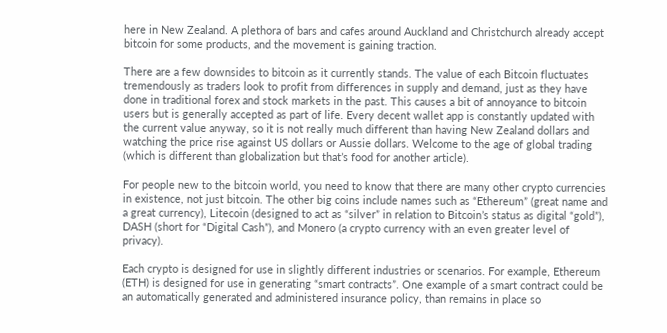here in New Zealand. A plethora of bars and cafes around Auckland and Christchurch already accept bitcoin for some products, and the movement is gaining traction.

There are a few downsides to bitcoin as it currently stands. The value of each Bitcoin fluctuates tremendously as traders look to profit from differences in supply and demand, just as they have done in traditional forex and stock markets in the past. This causes a bit of annoyance to bitcoin users but is generally accepted as part of life. Every decent wallet app is constantly updated with the current value anyway, so it is not really much different than having New Zealand dollars and watching the price rise against US dollars or Aussie dollars. Welcome to the age of global trading (which is different than globalization but that’s food for another article).

For people new to the bitcoin world, you need to know that there are many other crypto currencies in existence, not just bitcoin. The other big coins include names such as “Ethereum” (great name and a great currency), Litecoin (designed to act as “silver” in relation to Bitcoin’s status as digital “gold”), DASH (short for “Digital Cash”), and Monero (a crypto currency with an even greater level of privacy).

Each crypto is designed for use in slightly different industries or scenarios. For example, Ethereum (ETH) is designed for use in generating “smart contracts”. One example of a smart contract could be an automatically generated and administered insurance policy, than remains in place so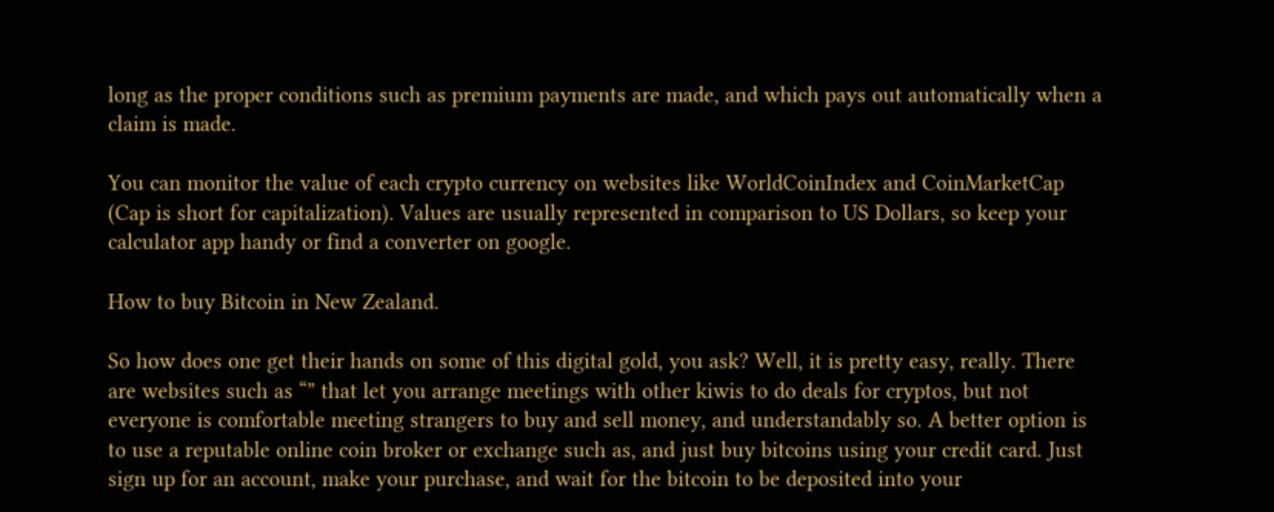long as the proper conditions such as premium payments are made, and which pays out automatically when a claim is made.

You can monitor the value of each crypto currency on websites like WorldCoinIndex and CoinMarketCap (Cap is short for capitalization). Values are usually represented in comparison to US Dollars, so keep your calculator app handy or find a converter on google.

How to buy Bitcoin in New Zealand.

So how does one get their hands on some of this digital gold, you ask? Well, it is pretty easy, really. There are websites such as “” that let you arrange meetings with other kiwis to do deals for cryptos, but not everyone is comfortable meeting strangers to buy and sell money, and understandably so. A better option is to use a reputable online coin broker or exchange such as, and just buy bitcoins using your credit card. Just sign up for an account, make your purchase, and wait for the bitcoin to be deposited into your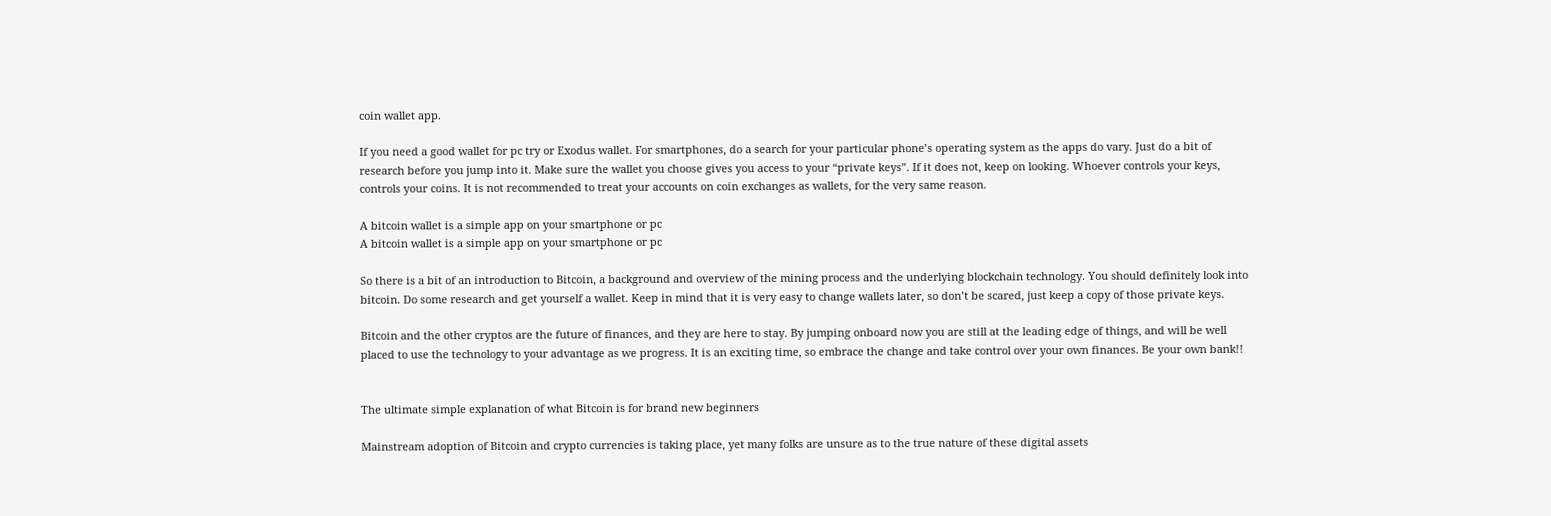coin wallet app.

If you need a good wallet for pc try or Exodus wallet. For smartphones, do a search for your particular phone’s operating system as the apps do vary. Just do a bit of research before you jump into it. Make sure the wallet you choose gives you access to your “private keys”. If it does not, keep on looking. Whoever controls your keys, controls your coins. It is not recommended to treat your accounts on coin exchanges as wallets, for the very same reason.

A bitcoin wallet is a simple app on your smartphone or pc
A bitcoin wallet is a simple app on your smartphone or pc

So there is a bit of an introduction to Bitcoin, a background and overview of the mining process and the underlying blockchain technology. You should definitely look into bitcoin. Do some research and get yourself a wallet. Keep in mind that it is very easy to change wallets later, so don’t be scared, just keep a copy of those private keys.

Bitcoin and the other cryptos are the future of finances, and they are here to stay. By jumping onboard now you are still at the leading edge of things, and will be well placed to use the technology to your advantage as we progress. It is an exciting time, so embrace the change and take control over your own finances. Be your own bank!!


The ultimate simple explanation of what Bitcoin is for brand new beginners

Mainstream adoption of Bitcoin and crypto currencies is taking place, yet many folks are unsure as to the true nature of these digital assets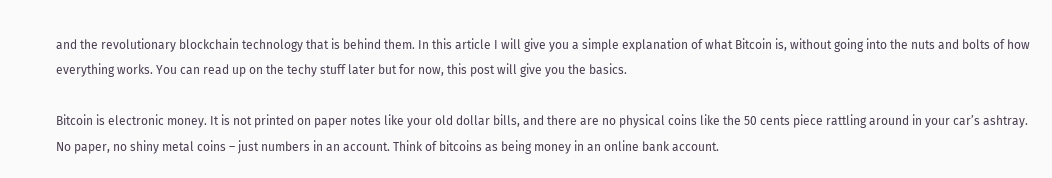and the revolutionary blockchain technology that is behind them. In this article I will give you a simple explanation of what Bitcoin is, without going into the nuts and bolts of how everything works. You can read up on the techy stuff later but for now, this post will give you the basics.

Bitcoin is electronic money. It is not printed on paper notes like your old dollar bills, and there are no physical coins like the 50 cents piece rattling around in your car’s ashtray. No paper, no shiny metal coins – just numbers in an account. Think of bitcoins as being money in an online bank account.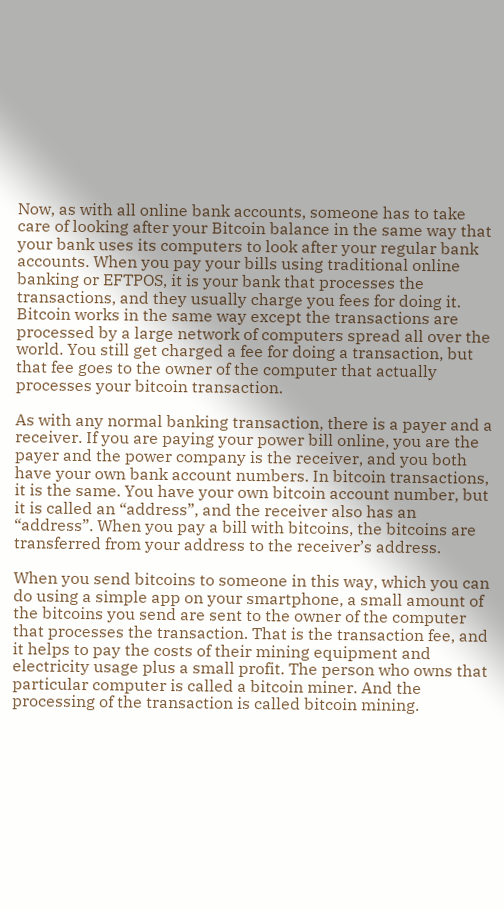Now, as with all online bank accounts, someone has to take care of looking after your Bitcoin balance in the same way that your bank uses its computers to look after your regular bank accounts. When you pay your bills using traditional online banking or EFTPOS, it is your bank that processes the transactions, and they usually charge you fees for doing it. Bitcoin works in the same way except the transactions are processed by a large network of computers spread all over the world. You still get charged a fee for doing a transaction, but that fee goes to the owner of the computer that actually processes your bitcoin transaction.

As with any normal banking transaction, there is a payer and a receiver. If you are paying your power bill online, you are the payer and the power company is the receiver, and you both have your own bank account numbers. In bitcoin transactions, it is the same. You have your own bitcoin account number, but it is called an “address”, and the receiver also has an “address”. When you pay a bill with bitcoins, the bitcoins are transferred from your address to the receiver’s address.

When you send bitcoins to someone in this way, which you can do using a simple app on your smartphone, a small amount of the bitcoins you send are sent to the owner of the computer that processes the transaction. That is the transaction fee, and it helps to pay the costs of their mining equipment and electricity usage plus a small profit. The person who owns that particular computer is called a bitcoin miner. And the processing of the transaction is called bitcoin mining.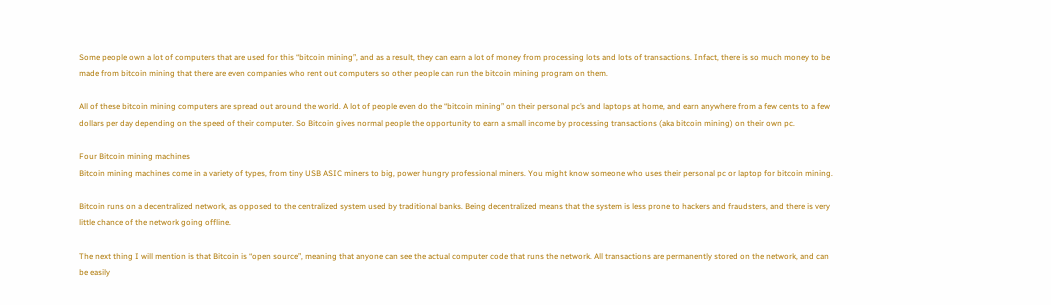Some people own a lot of computers that are used for this “bitcoin mining”, and as a result, they can earn a lot of money from processing lots and lots of transactions. Infact, there is so much money to be made from bitcoin mining that there are even companies who rent out computers so other people can run the bitcoin mining program on them.

All of these bitcoin mining computers are spread out around the world. A lot of people even do the “bitcoin mining” on their personal pc’s and laptops at home, and earn anywhere from a few cents to a few dollars per day depending on the speed of their computer. So Bitcoin gives normal people the opportunity to earn a small income by processing transactions (aka bitcoin mining) on their own pc.

Four Bitcoin mining machines
Bitcoin mining machines come in a variety of types, from tiny USB ASIC miners to big, power hungry professional miners. You might know someone who uses their personal pc or laptop for bitcoin mining.

Bitcoin runs on a decentralized network, as opposed to the centralized system used by traditional banks. Being decentralized means that the system is less prone to hackers and fraudsters, and there is very little chance of the network going offline.

The next thing I will mention is that Bitcoin is “open source”, meaning that anyone can see the actual computer code that runs the network. All transactions are permanently stored on the network, and can be easily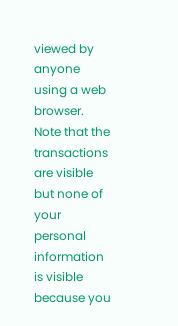viewed by anyone using a web browser. Note that the transactions are visible but none of your personal information is visible because you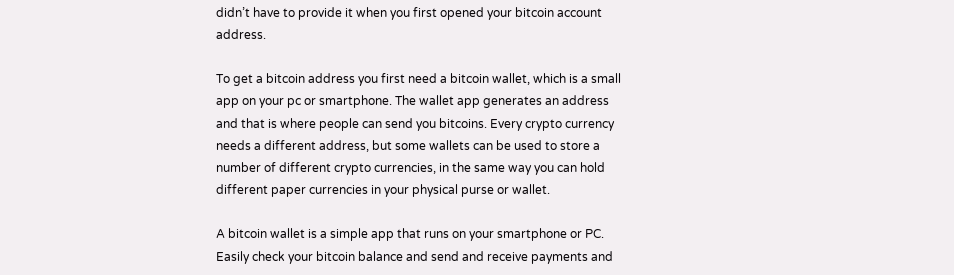didn’t have to provide it when you first opened your bitcoin account address.

To get a bitcoin address you first need a bitcoin wallet, which is a small app on your pc or smartphone. The wallet app generates an address and that is where people can send you bitcoins. Every crypto currency needs a different address, but some wallets can be used to store a number of different crypto currencies, in the same way you can hold different paper currencies in your physical purse or wallet.

A bitcoin wallet is a simple app that runs on your smartphone or PC.
Easily check your bitcoin balance and send and receive payments and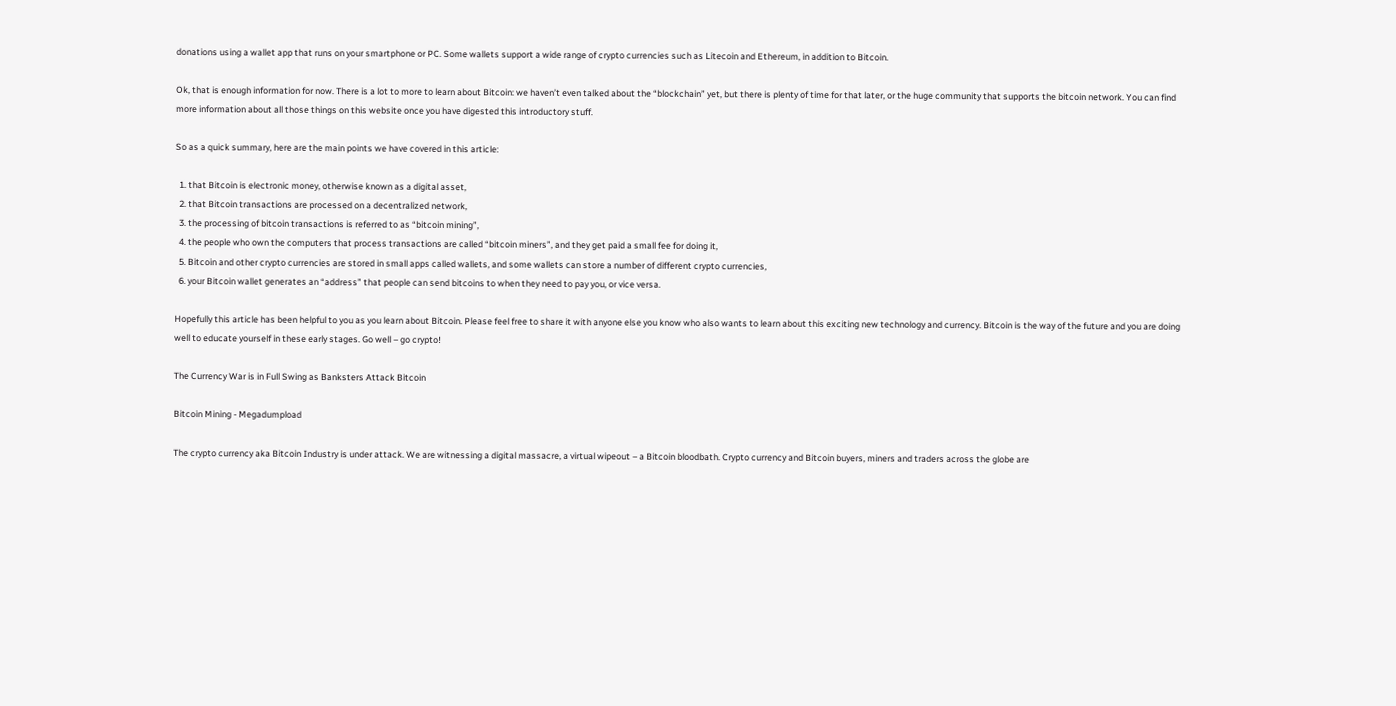donations using a wallet app that runs on your smartphone or PC. Some wallets support a wide range of crypto currencies such as Litecoin and Ethereum, in addition to Bitcoin.

Ok, that is enough information for now. There is a lot to more to learn about Bitcoin: we haven’t even talked about the “blockchain” yet, but there is plenty of time for that later, or the huge community that supports the bitcoin network. You can find more information about all those things on this website once you have digested this introductory stuff.

So as a quick summary, here are the main points we have covered in this article:

  1. that Bitcoin is electronic money, otherwise known as a digital asset,
  2. that Bitcoin transactions are processed on a decentralized network,
  3. the processing of bitcoin transactions is referred to as “bitcoin mining”,
  4. the people who own the computers that process transactions are called “bitcoin miners”, and they get paid a small fee for doing it,
  5. Bitcoin and other crypto currencies are stored in small apps called wallets, and some wallets can store a number of different crypto currencies,
  6. your Bitcoin wallet generates an “address” that people can send bitcoins to when they need to pay you, or vice versa.

Hopefully this article has been helpful to you as you learn about Bitcoin. Please feel free to share it with anyone else you know who also wants to learn about this exciting new technology and currency. Bitcoin is the way of the future and you are doing well to educate yourself in these early stages. Go well – go crypto!

The Currency War is in Full Swing as Banksters Attack Bitcoin

Bitcoin Mining - Megadumpload

The crypto currency aka Bitcoin Industry is under attack. We are witnessing a digital massacre, a virtual wipeout – a Bitcoin bloodbath. Crypto currency and Bitcoin buyers, miners and traders across the globe are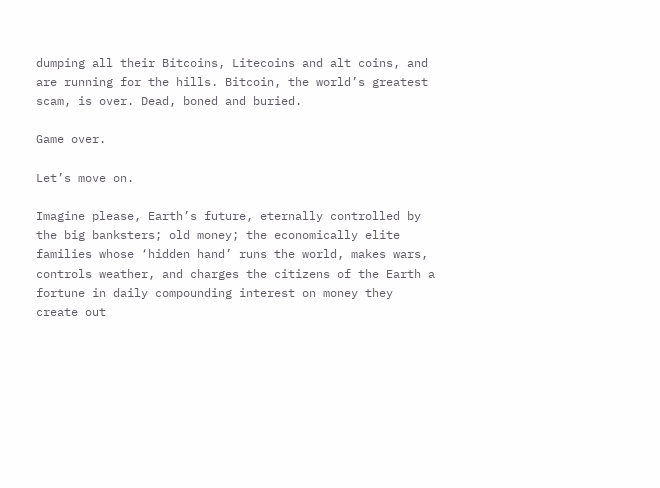dumping all their Bitcoins, Litecoins and alt coins, and are running for the hills. Bitcoin, the world’s greatest scam, is over. Dead, boned and buried.

Game over.

Let’s move on.

Imagine please, Earth’s future, eternally controlled by the big banksters; old money; the economically elite families whose ‘hidden hand’ runs the world, makes wars, controls weather, and charges the citizens of the Earth a fortune in daily compounding interest on money they create out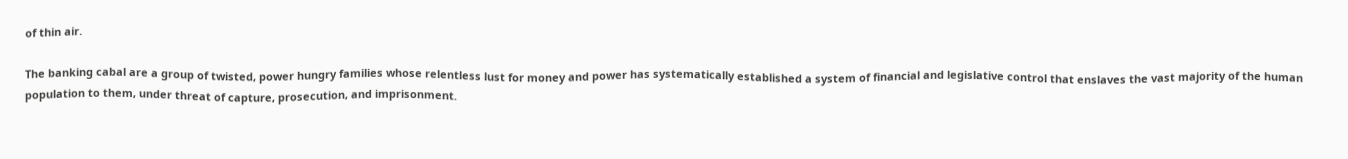of thin air.

The banking cabal are a group of twisted, power hungry families whose relentless lust for money and power has systematically established a system of financial and legislative control that enslaves the vast majority of the human population to them, under threat of capture, prosecution, and imprisonment.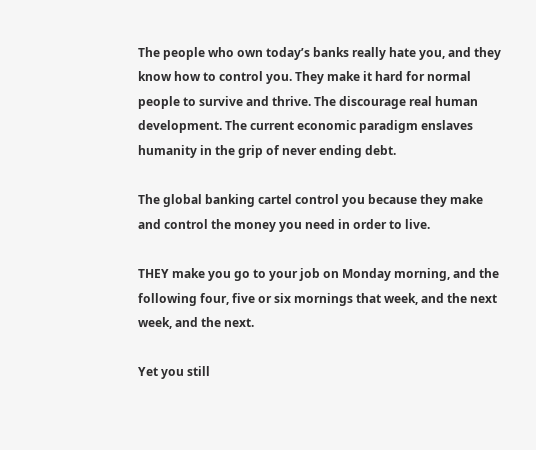The people who own today’s banks really hate you, and they know how to control you. They make it hard for normal people to survive and thrive. The discourage real human development. The current economic paradigm enslaves humanity in the grip of never ending debt.

The global banking cartel control you because they make and control the money you need in order to live.

THEY make you go to your job on Monday morning, and the following four, five or six mornings that week, and the next week, and the next.

Yet you still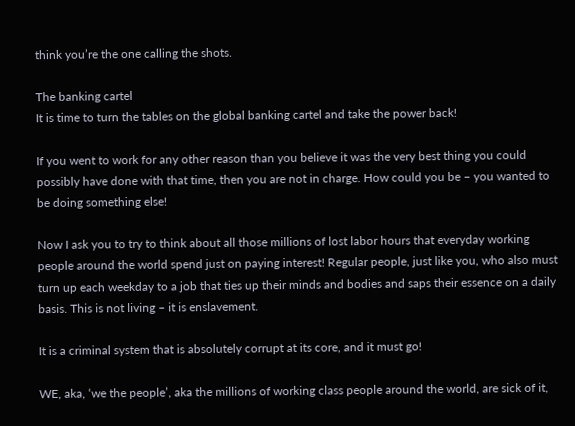think you’re the one calling the shots.

The banking cartel
It is time to turn the tables on the global banking cartel and take the power back!

If you went to work for any other reason than you believe it was the very best thing you could possibly have done with that time, then you are not in charge. How could you be – you wanted to be doing something else!

Now I ask you to try to think about all those millions of lost labor hours that everyday working people around the world spend just on paying interest! Regular people, just like you, who also must turn up each weekday to a job that ties up their minds and bodies and saps their essence on a daily basis. This is not living – it is enslavement.

It is a criminal system that is absolutely corrupt at its core, and it must go!

WE, aka, ‘we the people’, aka the millions of working class people around the world, are sick of it,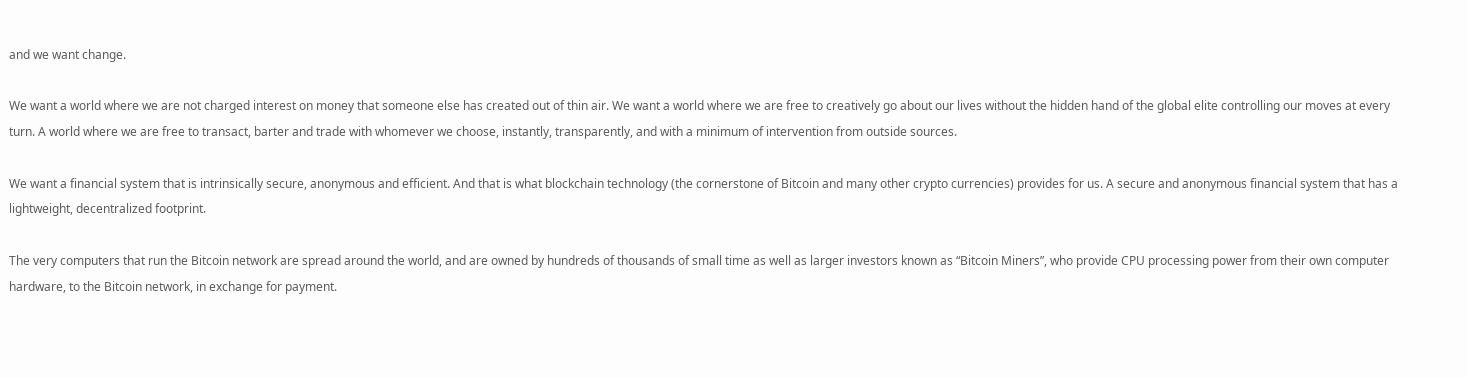and we want change.

We want a world where we are not charged interest on money that someone else has created out of thin air. We want a world where we are free to creatively go about our lives without the hidden hand of the global elite controlling our moves at every turn. A world where we are free to transact, barter and trade with whomever we choose, instantly, transparently, and with a minimum of intervention from outside sources.

We want a financial system that is intrinsically secure, anonymous and efficient. And that is what blockchain technology (the cornerstone of Bitcoin and many other crypto currencies) provides for us. A secure and anonymous financial system that has a lightweight, decentralized footprint.

The very computers that run the Bitcoin network are spread around the world, and are owned by hundreds of thousands of small time as well as larger investors known as “Bitcoin Miners”, who provide CPU processing power from their own computer hardware, to the Bitcoin network, in exchange for payment.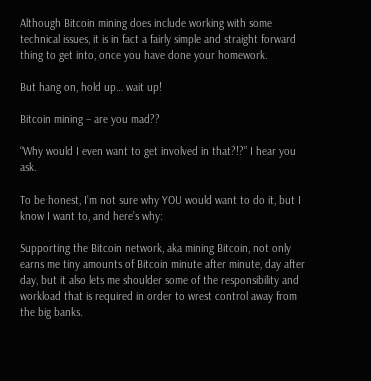Although Bitcoin mining does include working with some technical issues, it is in fact a fairly simple and straight forward thing to get into, once you have done your homework.

But hang on, hold up… wait up!

Bitcoin mining – are you mad??

“Why would I even want to get involved in that?!?” I hear you ask.

To be honest, I’m not sure why YOU would want to do it, but I know I want to, and here’s why:

Supporting the Bitcoin network, aka mining Bitcoin, not only earns me tiny amounts of Bitcoin minute after minute, day after day, but it also lets me shoulder some of the responsibility and workload that is required in order to wrest control away from the big banks.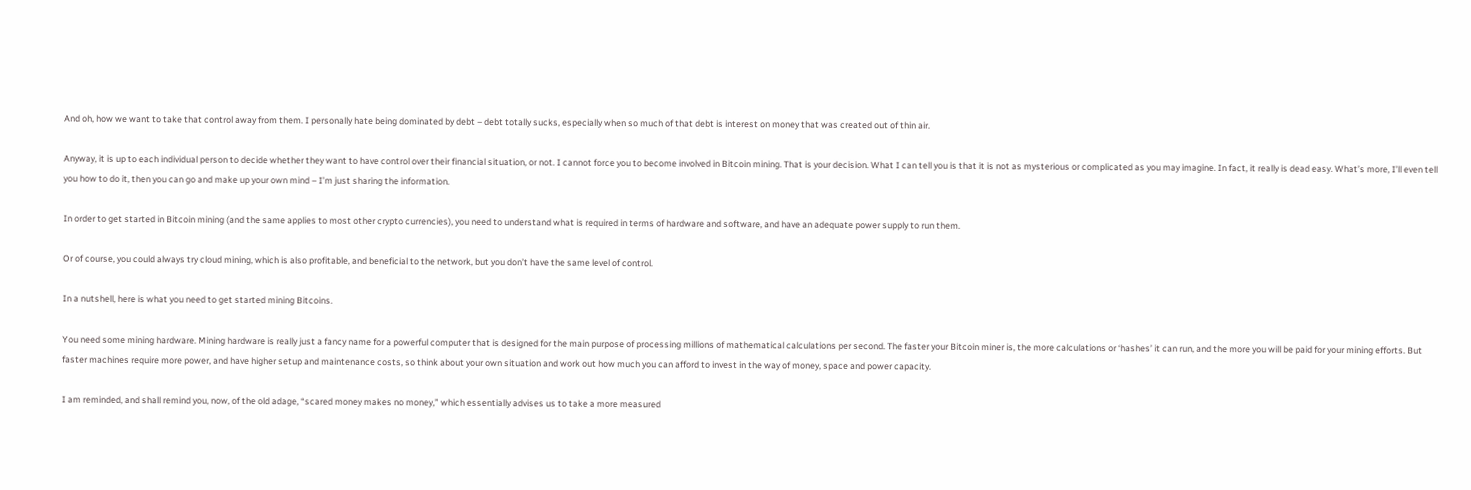And oh, how we want to take that control away from them. I personally hate being dominated by debt – debt totally sucks, especially when so much of that debt is interest on money that was created out of thin air.

Anyway, it is up to each individual person to decide whether they want to have control over their financial situation, or not. I cannot force you to become involved in Bitcoin mining. That is your decision. What I can tell you is that it is not as mysterious or complicated as you may imagine. In fact, it really is dead easy. What’s more, I’ll even tell you how to do it, then you can go and make up your own mind – I’m just sharing the information.

In order to get started in Bitcoin mining (and the same applies to most other crypto currencies), you need to understand what is required in terms of hardware and software, and have an adequate power supply to run them.

Or of course, you could always try cloud mining, which is also profitable, and beneficial to the network, but you don’t have the same level of control.

In a nutshell, here is what you need to get started mining Bitcoins.

You need some mining hardware. Mining hardware is really just a fancy name for a powerful computer that is designed for the main purpose of processing millions of mathematical calculations per second. The faster your Bitcoin miner is, the more calculations or ‘hashes’ it can run, and the more you will be paid for your mining efforts. But faster machines require more power, and have higher setup and maintenance costs, so think about your own situation and work out how much you can afford to invest in the way of money, space and power capacity.

I am reminded, and shall remind you, now, of the old adage, “scared money makes no money,” which essentially advises us to take a more measured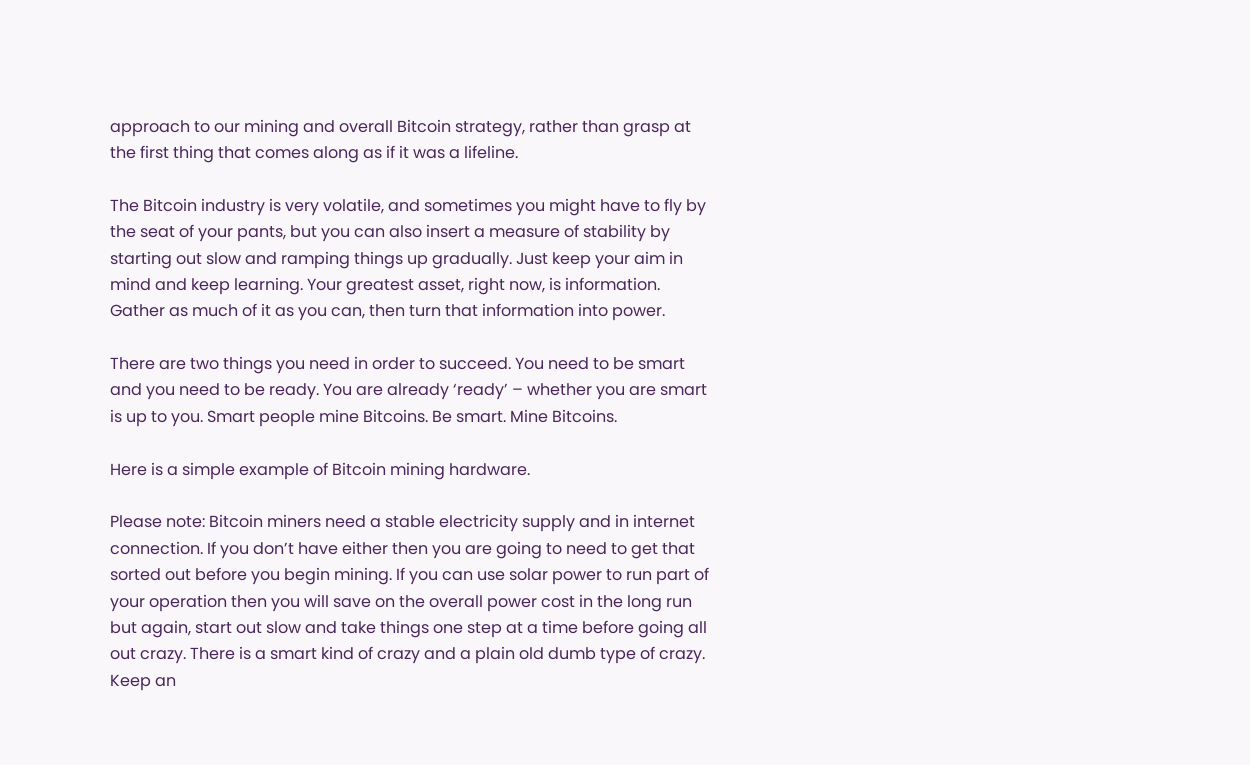approach to our mining and overall Bitcoin strategy, rather than grasp at the first thing that comes along as if it was a lifeline.

The Bitcoin industry is very volatile, and sometimes you might have to fly by the seat of your pants, but you can also insert a measure of stability by starting out slow and ramping things up gradually. Just keep your aim in mind and keep learning. Your greatest asset, right now, is information. Gather as much of it as you can, then turn that information into power.

There are two things you need in order to succeed. You need to be smart and you need to be ready. You are already ‘ready’ – whether you are smart is up to you. Smart people mine Bitcoins. Be smart. Mine Bitcoins.

Here is a simple example of Bitcoin mining hardware.

Please note: Bitcoin miners need a stable electricity supply and in internet connection. If you don’t have either then you are going to need to get that sorted out before you begin mining. If you can use solar power to run part of your operation then you will save on the overall power cost in the long run but again, start out slow and take things one step at a time before going all out crazy. There is a smart kind of crazy and a plain old dumb type of crazy. Keep an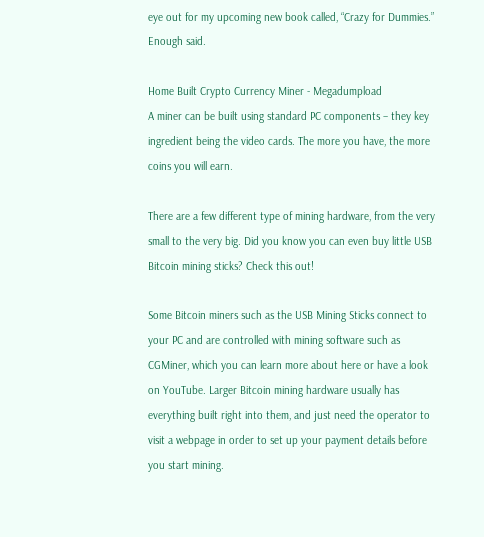eye out for my upcoming new book called, “Crazy for Dummies.” Enough said.

Home Built Crypto Currency Miner - Megadumpload
A miner can be built using standard PC components – they key ingredient being the video cards. The more you have, the more coins you will earn.

There are a few different type of mining hardware, from the very small to the very big. Did you know you can even buy little USB Bitcoin mining sticks? Check this out!

Some Bitcoin miners such as the USB Mining Sticks connect to your PC and are controlled with mining software such as CGMiner, which you can learn more about here or have a look on YouTube. Larger Bitcoin mining hardware usually has everything built right into them, and just need the operator to visit a webpage in order to set up your payment details before you start mining.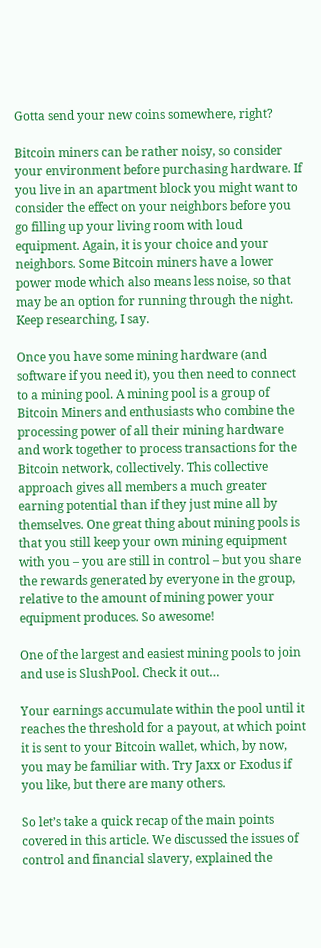Gotta send your new coins somewhere, right?

Bitcoin miners can be rather noisy, so consider your environment before purchasing hardware. If you live in an apartment block you might want to consider the effect on your neighbors before you go filling up your living room with loud equipment. Again, it is your choice and your neighbors. Some Bitcoin miners have a lower power mode which also means less noise, so that may be an option for running through the night. Keep researching, I say.

Once you have some mining hardware (and software if you need it), you then need to connect to a mining pool. A mining pool is a group of Bitcoin Miners and enthusiasts who combine the processing power of all their mining hardware and work together to process transactions for the Bitcoin network, collectively. This collective approach gives all members a much greater earning potential than if they just mine all by themselves. One great thing about mining pools is that you still keep your own mining equipment with you – you are still in control – but you share the rewards generated by everyone in the group, relative to the amount of mining power your equipment produces. So awesome!

One of the largest and easiest mining pools to join and use is SlushPool. Check it out…

Your earnings accumulate within the pool until it reaches the threshold for a payout, at which point it is sent to your Bitcoin wallet, which, by now, you may be familiar with. Try Jaxx or Exodus if you like, but there are many others.

So let’s take a quick recap of the main points covered in this article. We discussed the issues of control and financial slavery, explained the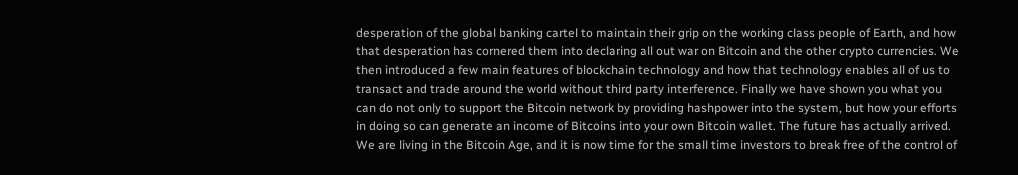desperation of the global banking cartel to maintain their grip on the working class people of Earth, and how that desperation has cornered them into declaring all out war on Bitcoin and the other crypto currencies. We then introduced a few main features of blockchain technology and how that technology enables all of us to transact and trade around the world without third party interference. Finally we have shown you what you can do not only to support the Bitcoin network by providing hashpower into the system, but how your efforts in doing so can generate an income of Bitcoins into your own Bitcoin wallet. The future has actually arrived. We are living in the Bitcoin Age, and it is now time for the small time investors to break free of the control of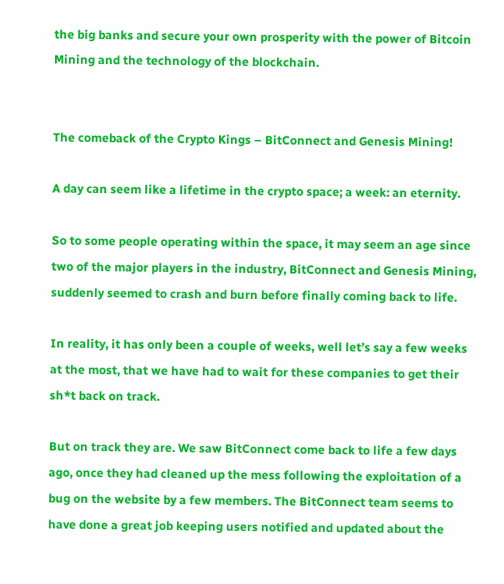the big banks and secure your own prosperity with the power of Bitcoin Mining and the technology of the blockchain.


The comeback of the Crypto Kings – BitConnect and Genesis Mining!

A day can seem like a lifetime in the crypto space; a week: an eternity.

So to some people operating within the space, it may seem an age since two of the major players in the industry, BitConnect and Genesis Mining, suddenly seemed to crash and burn before finally coming back to life.

In reality, it has only been a couple of weeks, well let’s say a few weeks at the most, that we have had to wait for these companies to get their sh*t back on track.

But on track they are. We saw BitConnect come back to life a few days ago, once they had cleaned up the mess following the exploitation of a bug on the website by a few members. The BitConnect team seems to have done a great job keeping users notified and updated about the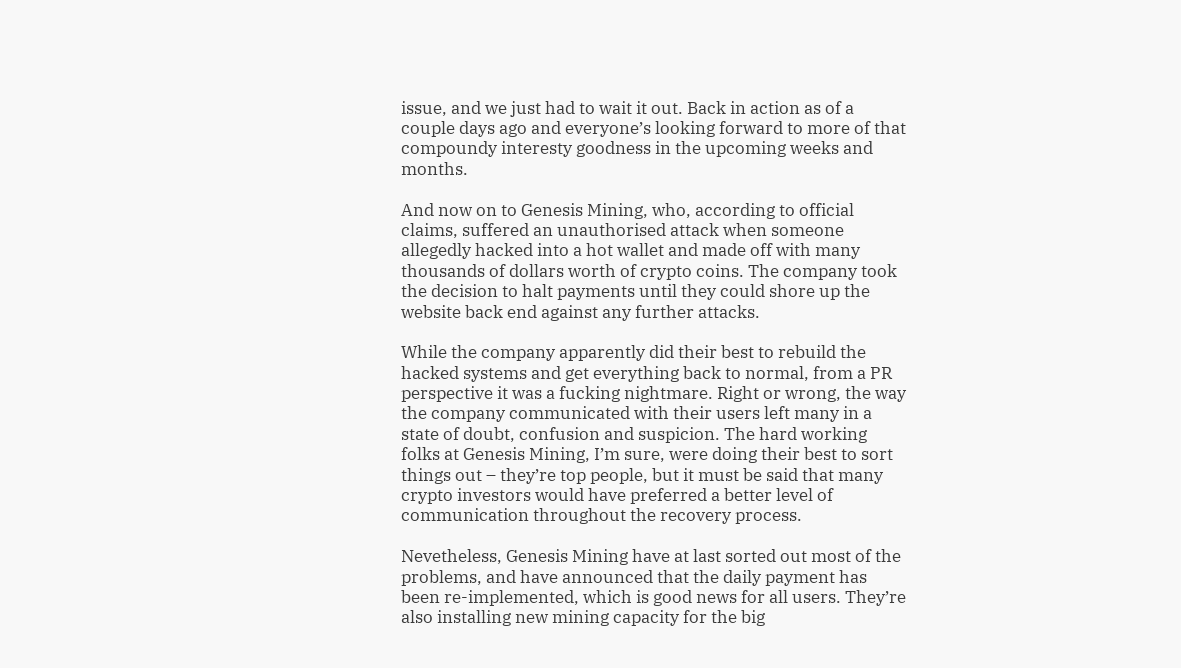issue, and we just had to wait it out. Back in action as of a couple days ago and everyone’s looking forward to more of that compoundy interesty goodness in the upcoming weeks and months.

And now on to Genesis Mining, who, according to official claims, suffered an unauthorised attack when someone allegedly hacked into a hot wallet and made off with many thousands of dollars worth of crypto coins. The company took the decision to halt payments until they could shore up the website back end against any further attacks.

While the company apparently did their best to rebuild the hacked systems and get everything back to normal, from a PR perspective it was a fucking nightmare. Right or wrong, the way the company communicated with their users left many in a state of doubt, confusion and suspicion. The hard working folks at Genesis Mining, I’m sure, were doing their best to sort things out – they’re top people, but it must be said that many crypto investors would have preferred a better level of communication throughout the recovery process.

Nevetheless, Genesis Mining have at last sorted out most of the problems, and have announced that the daily payment has been re-implemented, which is good news for all users. They’re also installing new mining capacity for the big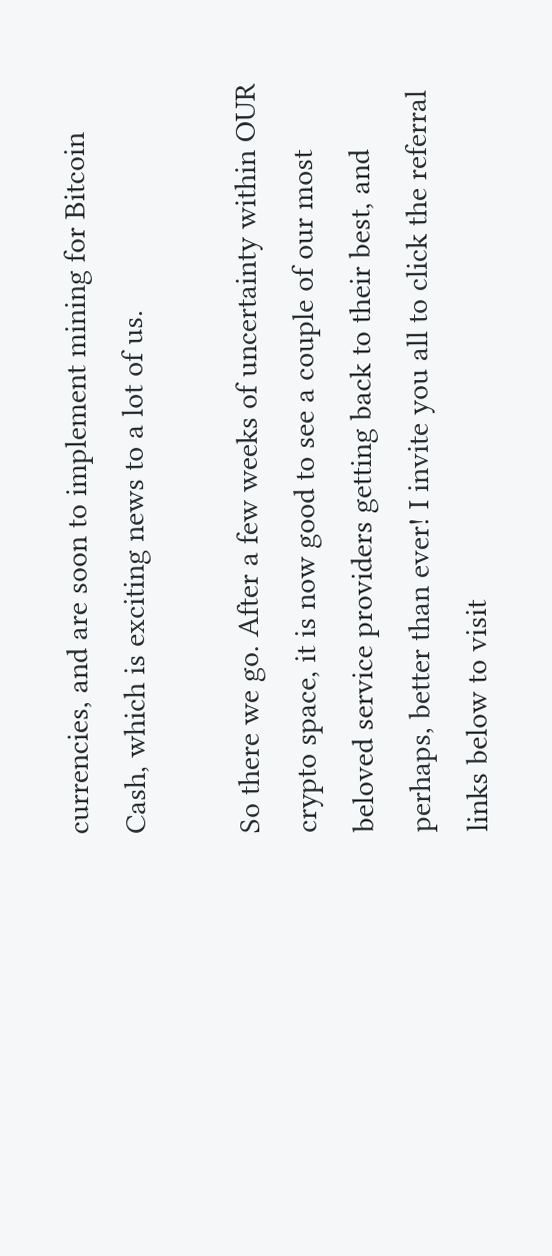currencies, and are soon to implement mining for Bitcoin Cash, which is exciting news to a lot of us.

So there we go. After a few weeks of uncertainty within OUR crypto space, it is now good to see a couple of our most beloved service providers getting back to their best, and perhaps, better than ever! I invite you all to click the referral links below to visit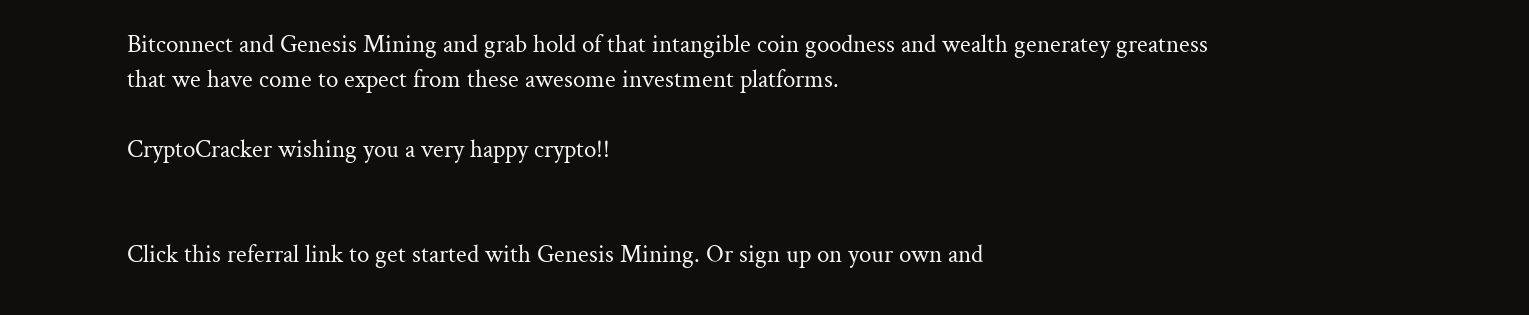Bitconnect and Genesis Mining and grab hold of that intangible coin goodness and wealth generatey greatness that we have come to expect from these awesome investment platforms.

CryptoCracker wishing you a very happy crypto!!


Click this referral link to get started with Genesis Mining. Or sign up on your own and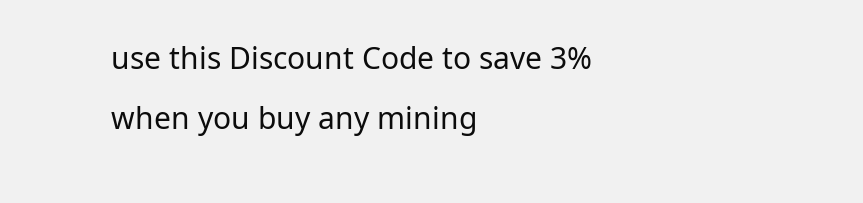use this Discount Code to save 3% when you buy any mining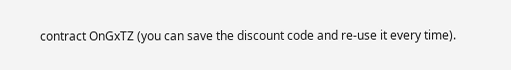contract OnGxTZ (you can save the discount code and re-use it every time).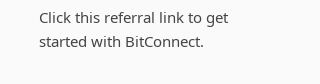Click this referral link to get started with BitConnect.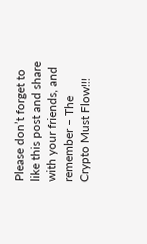Please don’t forget to like this post and share with your friends, and remember – The Crypto Must Flow!!!